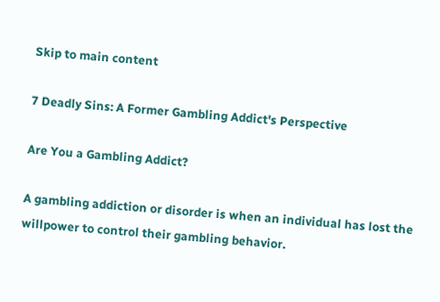Skip to main content

7 Deadly Sins: A Former Gambling Addict's Perspective

Are You a Gambling Addict?

A gambling addiction or disorder is when an individual has lost the willpower to control their gambling behavior.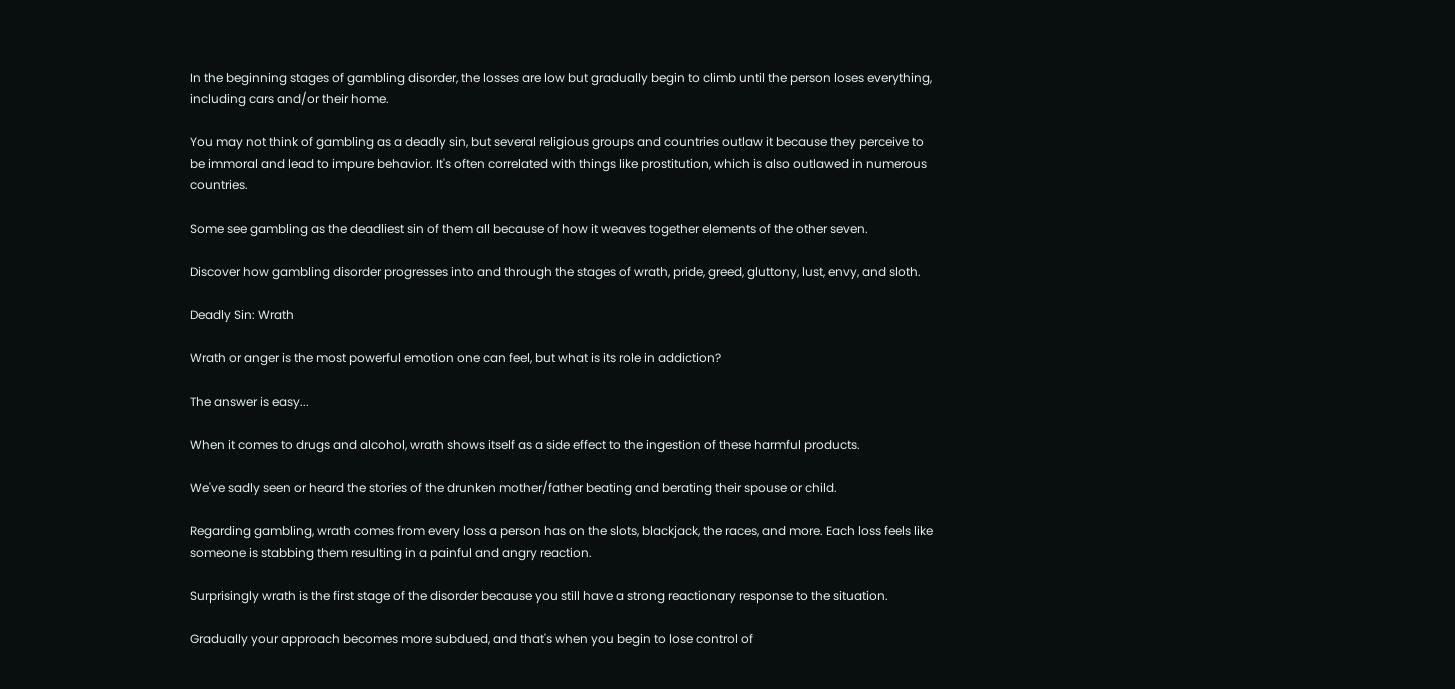In the beginning stages of gambling disorder, the losses are low but gradually begin to climb until the person loses everything, including cars and/or their home.

You may not think of gambling as a deadly sin, but several religious groups and countries outlaw it because they perceive to be immoral and lead to impure behavior. It's often correlated with things like prostitution, which is also outlawed in numerous countries.

Some see gambling as the deadliest sin of them all because of how it weaves together elements of the other seven.

Discover how gambling disorder progresses into and through the stages of wrath, pride, greed, gluttony, lust, envy, and sloth.

Deadly Sin: Wrath

Wrath or anger is the most powerful emotion one can feel, but what is its role in addiction?

The answer is easy...

When it comes to drugs and alcohol, wrath shows itself as a side effect to the ingestion of these harmful products.

We've sadly seen or heard the stories of the drunken mother/father beating and berating their spouse or child.

Regarding gambling, wrath comes from every loss a person has on the slots, blackjack, the races, and more. Each loss feels like someone is stabbing them resulting in a painful and angry reaction.

Surprisingly wrath is the first stage of the disorder because you still have a strong reactionary response to the situation.

Gradually your approach becomes more subdued, and that's when you begin to lose control of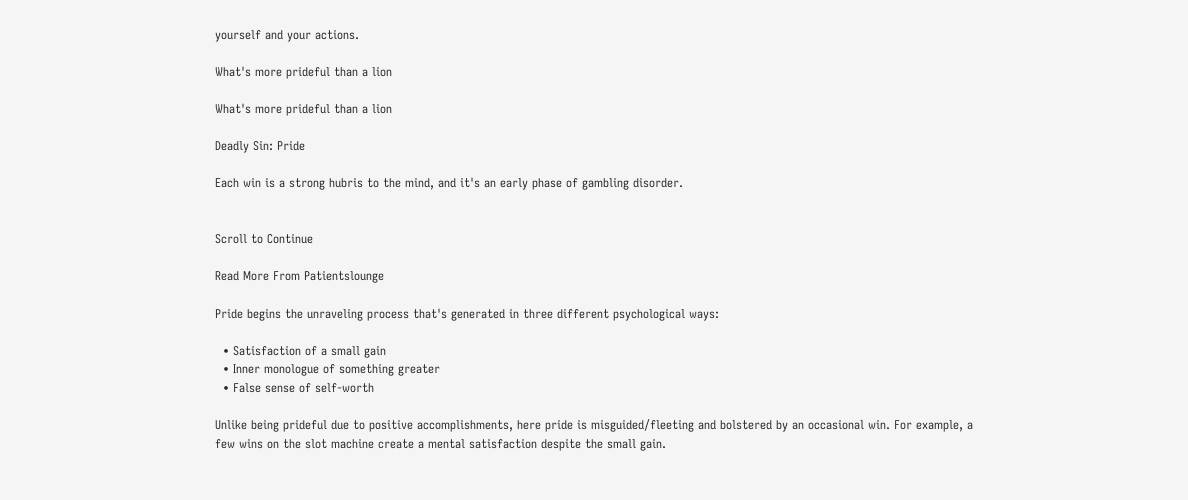yourself and your actions.

What's more prideful than a lion

What's more prideful than a lion

Deadly Sin: Pride

Each win is a strong hubris to the mind, and it's an early phase of gambling disorder.


Scroll to Continue

Read More From Patientslounge

Pride begins the unraveling process that's generated in three different psychological ways:

  • Satisfaction of a small gain
  • Inner monologue of something greater
  • False sense of self-worth

Unlike being prideful due to positive accomplishments, here pride is misguided/fleeting and bolstered by an occasional win. For example, a few wins on the slot machine create a mental satisfaction despite the small gain.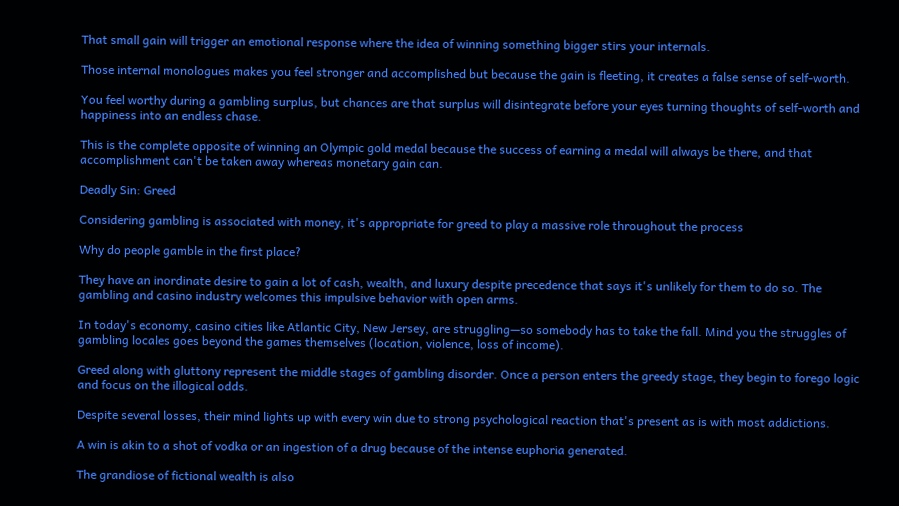That small gain will trigger an emotional response where the idea of winning something bigger stirs your internals.

Those internal monologues makes you feel stronger and accomplished but because the gain is fleeting, it creates a false sense of self-worth.

You feel worthy during a gambling surplus, but chances are that surplus will disintegrate before your eyes turning thoughts of self-worth and happiness into an endless chase.

This is the complete opposite of winning an Olympic gold medal because the success of earning a medal will always be there, and that accomplishment can't be taken away whereas monetary gain can.

Deadly Sin: Greed

Considering gambling is associated with money, it's appropriate for greed to play a massive role throughout the process

Why do people gamble in the first place?

They have an inordinate desire to gain a lot of cash, wealth, and luxury despite precedence that says it's unlikely for them to do so. The gambling and casino industry welcomes this impulsive behavior with open arms.

In today's economy, casino cities like Atlantic City, New Jersey, are struggling—so somebody has to take the fall. Mind you the struggles of gambling locales goes beyond the games themselves (location, violence, loss of income).

Greed along with gluttony represent the middle stages of gambling disorder. Once a person enters the greedy stage, they begin to forego logic and focus on the illogical odds.

Despite several losses, their mind lights up with every win due to strong psychological reaction that's present as is with most addictions.

A win is akin to a shot of vodka or an ingestion of a drug because of the intense euphoria generated.

The grandiose of fictional wealth is also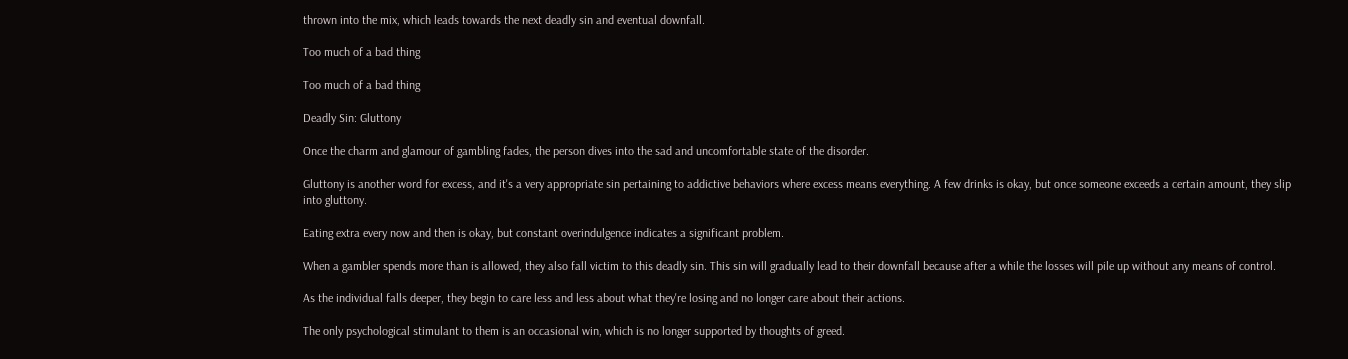thrown into the mix, which leads towards the next deadly sin and eventual downfall.

Too much of a bad thing

Too much of a bad thing

Deadly Sin: Gluttony

Once the charm and glamour of gambling fades, the person dives into the sad and uncomfortable state of the disorder.

Gluttony is another word for excess, and it's a very appropriate sin pertaining to addictive behaviors where excess means everything. A few drinks is okay, but once someone exceeds a certain amount, they slip into gluttony.

Eating extra every now and then is okay, but constant overindulgence indicates a significant problem.

When a gambler spends more than is allowed, they also fall victim to this deadly sin. This sin will gradually lead to their downfall because after a while the losses will pile up without any means of control.

As the individual falls deeper, they begin to care less and less about what they're losing and no longer care about their actions.

The only psychological stimulant to them is an occasional win, which is no longer supported by thoughts of greed.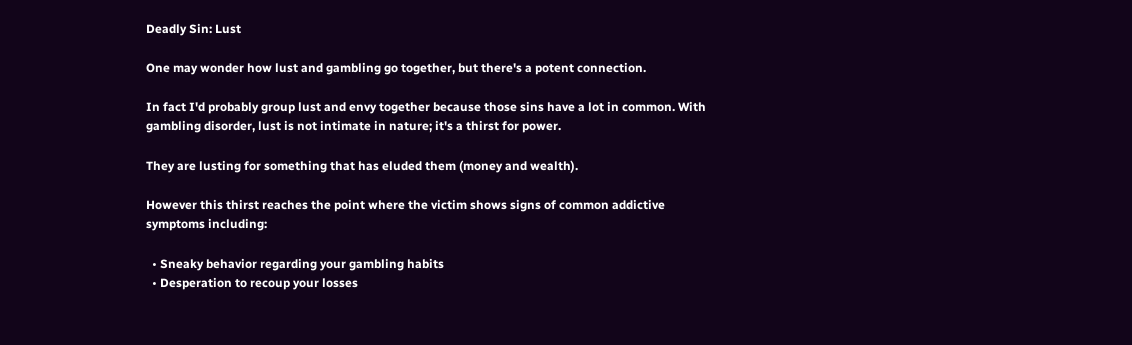Deadly Sin: Lust

One may wonder how lust and gambling go together, but there's a potent connection.

In fact I'd probably group lust and envy together because those sins have a lot in common. With gambling disorder, lust is not intimate in nature; it's a thirst for power.

They are lusting for something that has eluded them (money and wealth).

However this thirst reaches the point where the victim shows signs of common addictive symptoms including:

  • Sneaky behavior regarding your gambling habits
  • Desperation to recoup your losses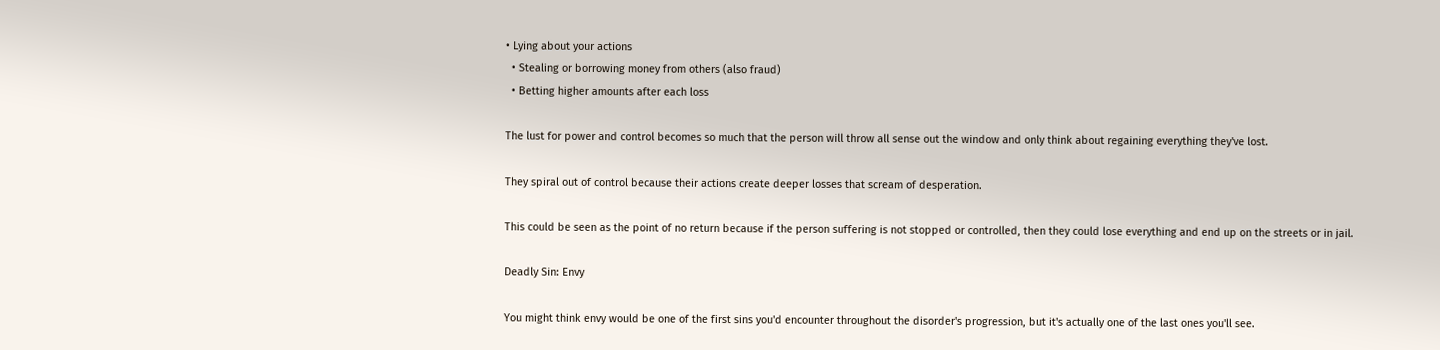• Lying about your actions
  • Stealing or borrowing money from others (also fraud)
  • Betting higher amounts after each loss

The lust for power and control becomes so much that the person will throw all sense out the window and only think about regaining everything they've lost.

They spiral out of control because their actions create deeper losses that scream of desperation.

This could be seen as the point of no return because if the person suffering is not stopped or controlled, then they could lose everything and end up on the streets or in jail.

Deadly Sin: Envy

You might think envy would be one of the first sins you'd encounter throughout the disorder's progression, but it's actually one of the last ones you'll see.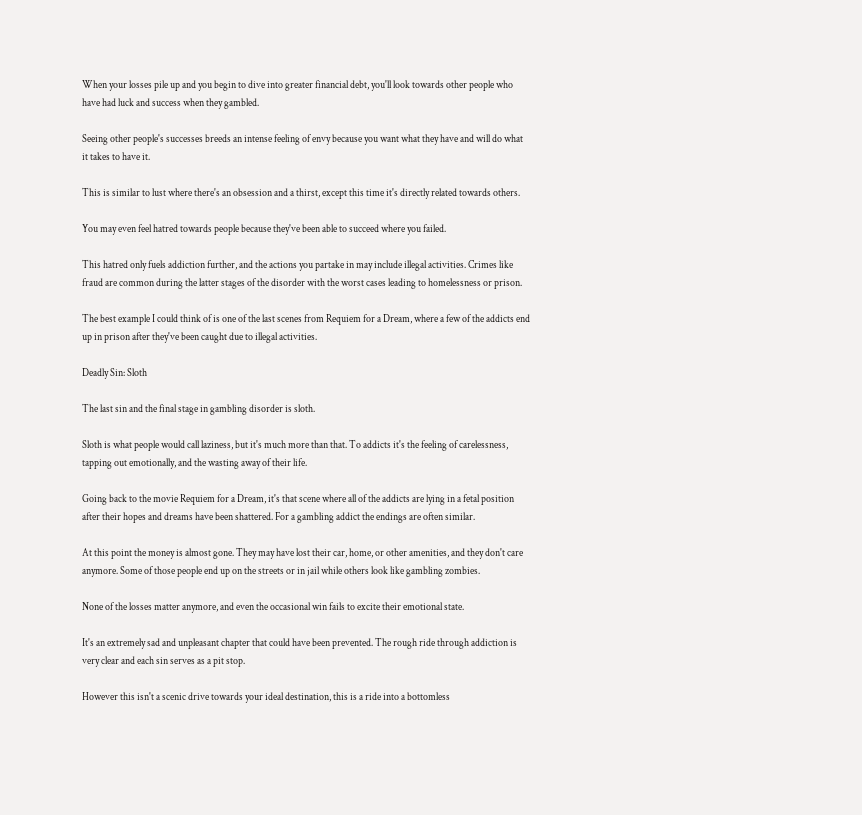When your losses pile up and you begin to dive into greater financial debt, you'll look towards other people who have had luck and success when they gambled.

Seeing other people's successes breeds an intense feeling of envy because you want what they have and will do what it takes to have it.

This is similar to lust where there's an obsession and a thirst, except this time it's directly related towards others.

You may even feel hatred towards people because they've been able to succeed where you failed.

This hatred only fuels addiction further, and the actions you partake in may include illegal activities. Crimes like fraud are common during the latter stages of the disorder with the worst cases leading to homelessness or prison.

The best example I could think of is one of the last scenes from Requiem for a Dream, where a few of the addicts end up in prison after they've been caught due to illegal activities.

Deadly Sin: Sloth

The last sin and the final stage in gambling disorder is sloth.

Sloth is what people would call laziness, but it's much more than that. To addicts it's the feeling of carelessness, tapping out emotionally, and the wasting away of their life.

Going back to the movie Requiem for a Dream, it's that scene where all of the addicts are lying in a fetal position after their hopes and dreams have been shattered. For a gambling addict the endings are often similar.

At this point the money is almost gone. They may have lost their car, home, or other amenities, and they don't care anymore. Some of those people end up on the streets or in jail while others look like gambling zombies.

None of the losses matter anymore, and even the occasional win fails to excite their emotional state.

It's an extremely sad and unpleasant chapter that could have been prevented. The rough ride through addiction is very clear and each sin serves as a pit stop.

However this isn't a scenic drive towards your ideal destination, this is a ride into a bottomless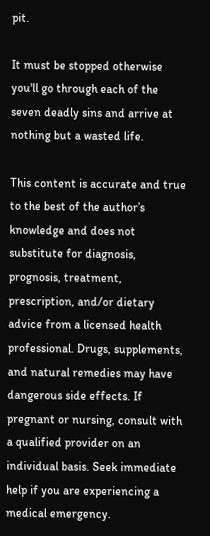pit.

It must be stopped otherwise you'll go through each of the seven deadly sins and arrive at nothing but a wasted life.

This content is accurate and true to the best of the author’s knowledge and does not substitute for diagnosis, prognosis, treatment, prescription, and/or dietary advice from a licensed health professional. Drugs, supplements, and natural remedies may have dangerous side effects. If pregnant or nursing, consult with a qualified provider on an individual basis. Seek immediate help if you are experiencing a medical emergency.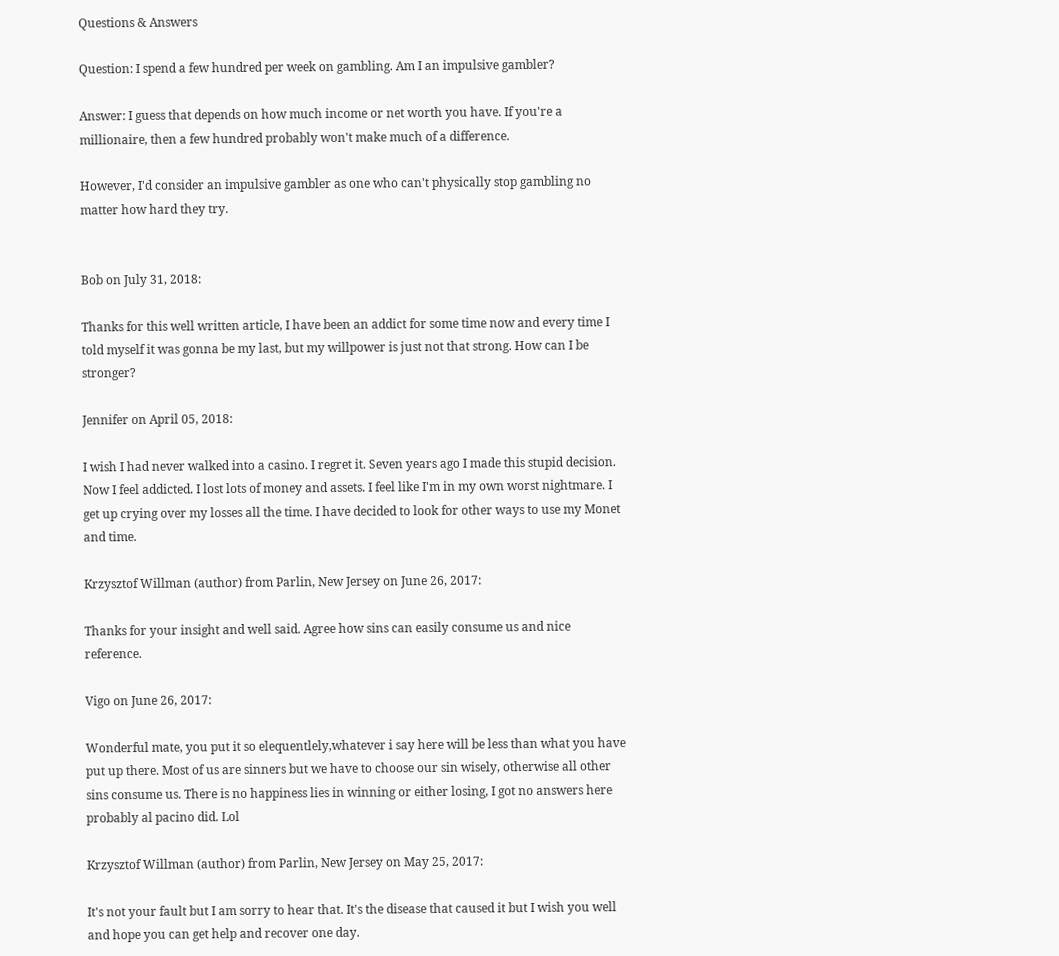Questions & Answers

Question: I spend a few hundred per week on gambling. Am I an impulsive gambler?

Answer: I guess that depends on how much income or net worth you have. If you're a millionaire, then a few hundred probably won't make much of a difference.

However, I'd consider an impulsive gambler as one who can't physically stop gambling no matter how hard they try.


Bob on July 31, 2018:

Thanks for this well written article, I have been an addict for some time now and every time I told myself it was gonna be my last, but my willpower is just not that strong. How can I be stronger?

Jennifer on April 05, 2018:

I wish I had never walked into a casino. I regret it. Seven years ago I made this stupid decision. Now I feel addicted. I lost lots of money and assets. I feel like I'm in my own worst nightmare. I get up crying over my losses all the time. I have decided to look for other ways to use my Monet and time.

Krzysztof Willman (author) from Parlin, New Jersey on June 26, 2017:

Thanks for your insight and well said. Agree how sins can easily consume us and nice reference.

Vigo on June 26, 2017:

Wonderful mate, you put it so elequentlely,whatever i say here will be less than what you have put up there. Most of us are sinners but we have to choose our sin wisely, otherwise all other sins consume us. There is no happiness lies in winning or either losing, I got no answers here probably al pacino did. Lol

Krzysztof Willman (author) from Parlin, New Jersey on May 25, 2017:

It's not your fault but I am sorry to hear that. It's the disease that caused it but I wish you well and hope you can get help and recover one day.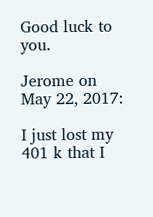Good luck to you.

Jerome on May 22, 2017:

I just lost my 401 k that I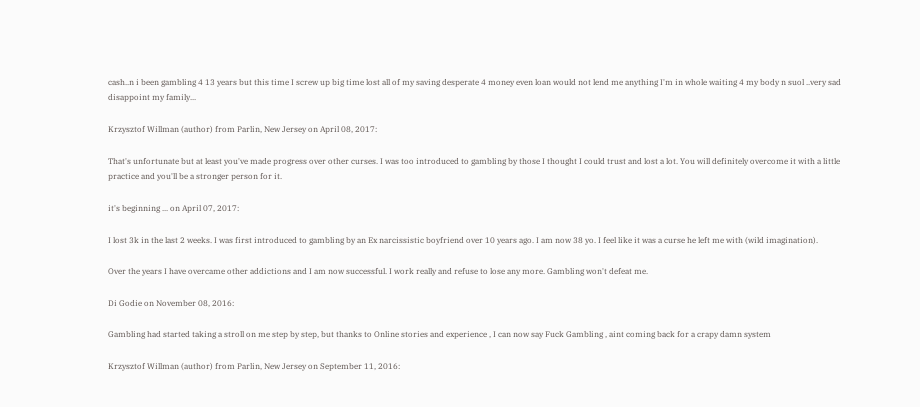cash..n i been gambling 4 13 years but this time I screw up big time lost all of my saving desperate 4 money even loan would not lend me anything I'm in whole waiting 4 my body n suol ..very sad disappoint my family...

Krzysztof Willman (author) from Parlin, New Jersey on April 08, 2017:

That's unfortunate but at least you've made progress over other curses. I was too introduced to gambling by those I thought I could trust and lost a lot. You will definitely overcome it with a little practice and you'll be a stronger person for it.

it's beginning ... on April 07, 2017:

I lost 3k in the last 2 weeks. I was first introduced to gambling by an Ex narcissistic boyfriend over 10 years ago. I am now 38 yo. I feel like it was a curse he left me with (wild imagination).

Over the years I have overcame other addictions and I am now successful. I work really and refuse to lose any more. Gambling won't defeat me.

Di Godie on November 08, 2016:

Gambling had started taking a stroll on me step by step, but thanks to Online stories and experience , I can now say Fuck Gambling , aint coming back for a crapy damn system

Krzysztof Willman (author) from Parlin, New Jersey on September 11, 2016: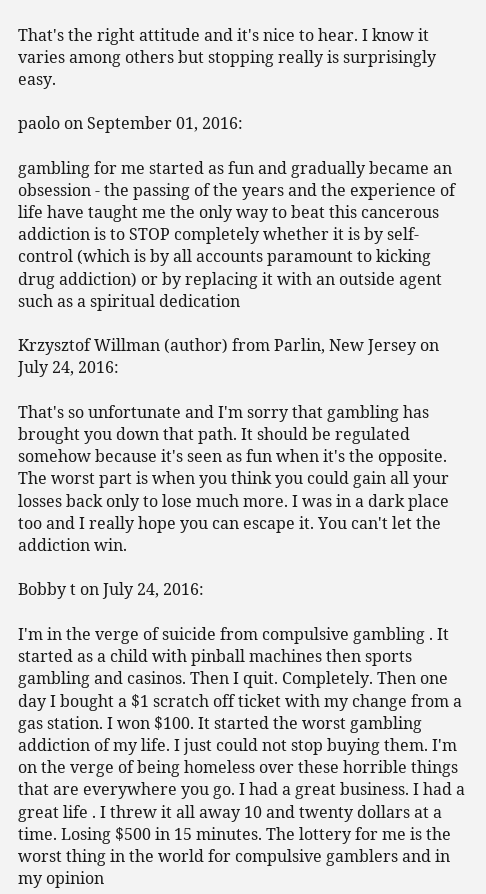That's the right attitude and it's nice to hear. I know it varies among others but stopping really is surprisingly easy.

paolo on September 01, 2016:

gambling for me started as fun and gradually became an obsession - the passing of the years and the experience of life have taught me the only way to beat this cancerous addiction is to STOP completely whether it is by self-control (which is by all accounts paramount to kicking drug addiction) or by replacing it with an outside agent such as a spiritual dedication

Krzysztof Willman (author) from Parlin, New Jersey on July 24, 2016:

That's so unfortunate and I'm sorry that gambling has brought you down that path. It should be regulated somehow because it's seen as fun when it's the opposite. The worst part is when you think you could gain all your losses back only to lose much more. I was in a dark place too and I really hope you can escape it. You can't let the addiction win.

Bobby t on July 24, 2016:

I'm in the verge of suicide from compulsive gambling . It started as a child with pinball machines then sports gambling and casinos. Then I quit. Completely. Then one day I bought a $1 scratch off ticket with my change from a gas station. I won $100. It started the worst gambling addiction of my life. I just could not stop buying them. I'm on the verge of being homeless over these horrible things that are everywhere you go. I had a great business. I had a great life . I threw it all away 10 and twenty dollars at a time. Losing $500 in 15 minutes. The lottery for me is the worst thing in the world for compulsive gamblers and in my opinion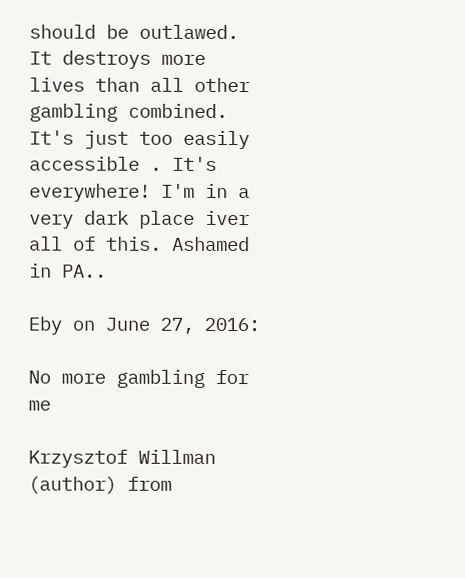should be outlawed. It destroys more lives than all other gambling combined. It's just too easily accessible . It's everywhere! I'm in a very dark place iver all of this. Ashamed in PA..

Eby on June 27, 2016:

No more gambling for me

Krzysztof Willman (author) from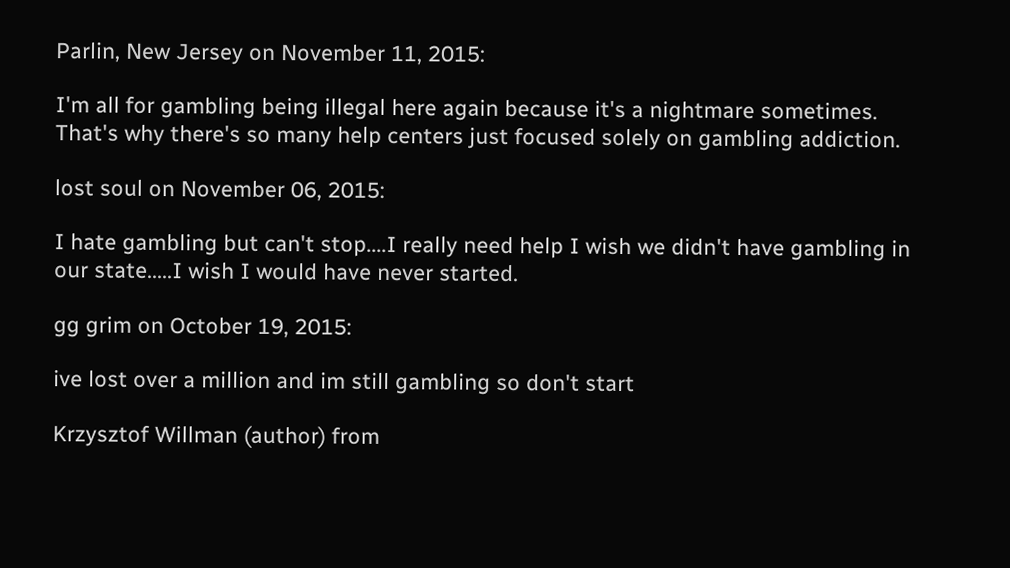Parlin, New Jersey on November 11, 2015:

I'm all for gambling being illegal here again because it's a nightmare sometimes. That's why there's so many help centers just focused solely on gambling addiction.

lost soul on November 06, 2015:

I hate gambling but can't stop....I really need help I wish we didn't have gambling in our state.....I wish I would have never started.

gg grim on October 19, 2015:

ive lost over a million and im still gambling so don't start

Krzysztof Willman (author) from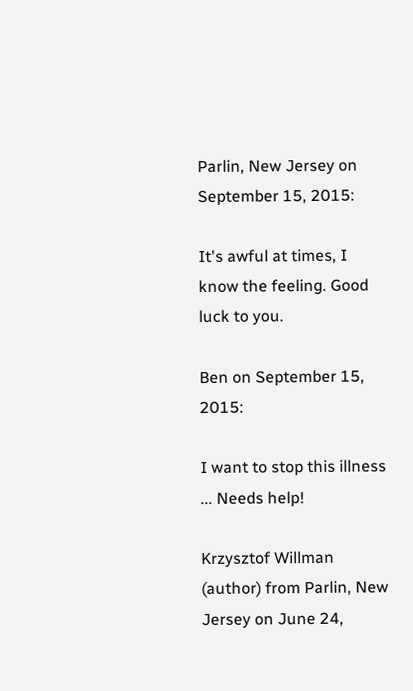Parlin, New Jersey on September 15, 2015:

It's awful at times, I know the feeling. Good luck to you.

Ben on September 15, 2015:

I want to stop this illness ... Needs help!

Krzysztof Willman (author) from Parlin, New Jersey on June 24,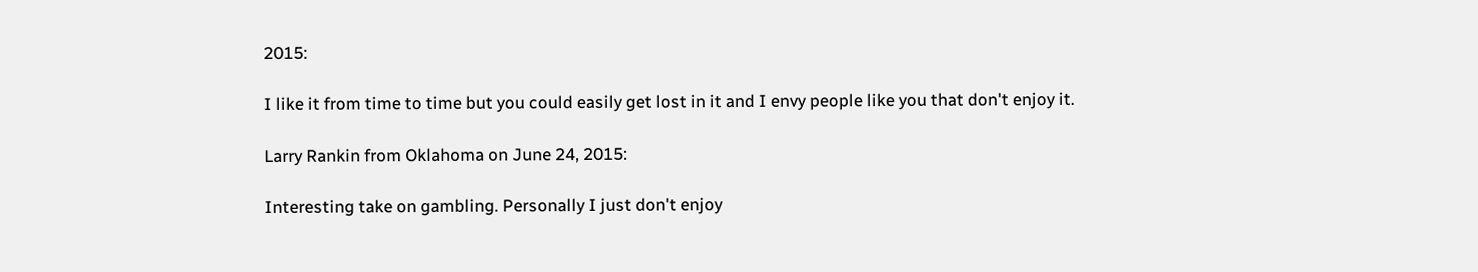2015:

I like it from time to time but you could easily get lost in it and I envy people like you that don't enjoy it.

Larry Rankin from Oklahoma on June 24, 2015:

Interesting take on gambling. Personally I just don't enjoy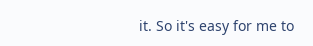it. So it's easy for me to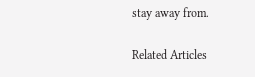stay away from.

Related Articles